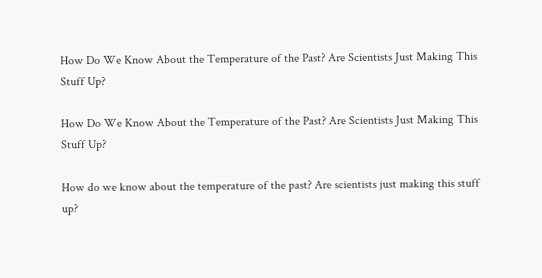How Do We Know About the Temperature of the Past? Are Scientists Just Making This Stuff Up?

How Do We Know About the Temperature of the Past? Are Scientists Just Making This Stuff Up?

How do we know about the temperature of the past? Are scientists just making this stuff up?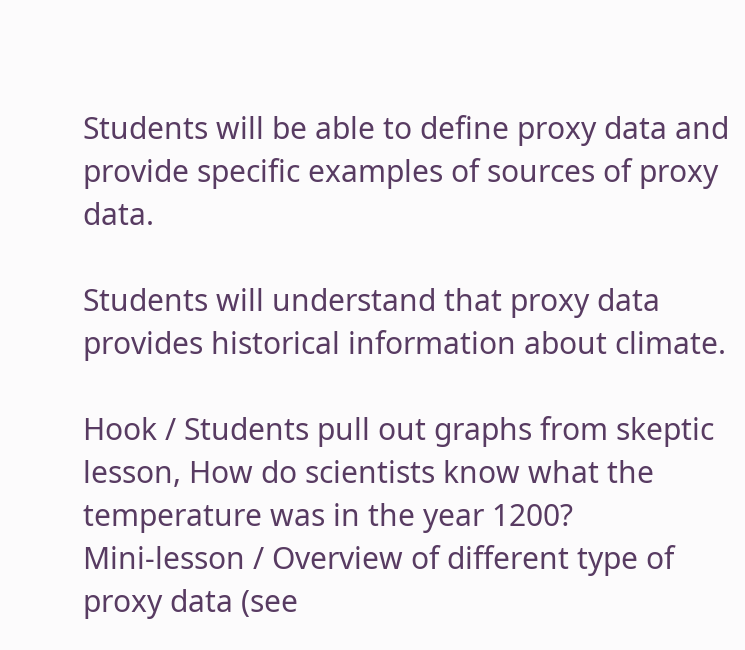Students will be able to define proxy data and provide specific examples of sources of proxy data.

Students will understand that proxy data provides historical information about climate.

Hook / Students pull out graphs from skeptic lesson, How do scientists know what the temperature was in the year 1200?
Mini-lesson / Overview of different type of proxy data (see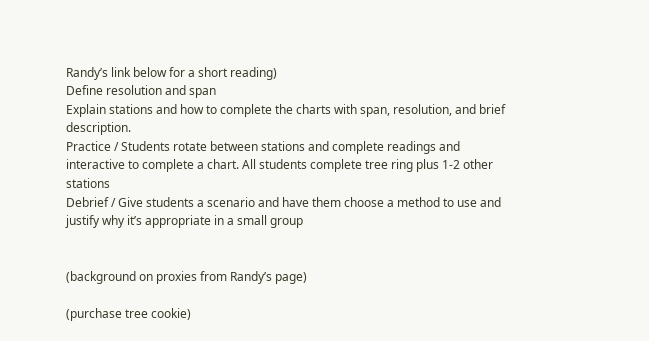Randy’s link below for a short reading)
Define resolution and span
Explain stations and how to complete the charts with span, resolution, and brief description.
Practice / Students rotate between stations and complete readings and interactive to complete a chart. All students complete tree ring plus 1-2 other stations
Debrief / Give students a scenario and have them choose a method to use and justify why it’s appropriate in a small group


(background on proxies from Randy’s page)

(purchase tree cookie)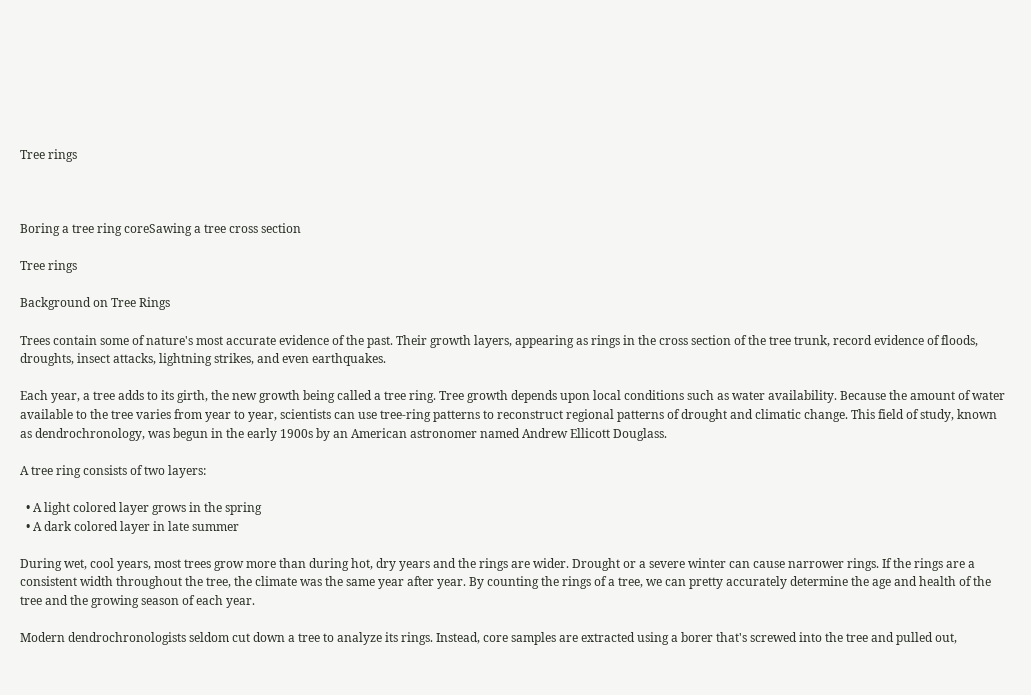Tree rings



Boring a tree ring coreSawing a tree cross section

Tree rings

Background on Tree Rings

Trees contain some of nature's most accurate evidence of the past. Their growth layers, appearing as rings in the cross section of the tree trunk, record evidence of floods, droughts, insect attacks, lightning strikes, and even earthquakes.

Each year, a tree adds to its girth, the new growth being called a tree ring. Tree growth depends upon local conditions such as water availability. Because the amount of water available to the tree varies from year to year, scientists can use tree-ring patterns to reconstruct regional patterns of drought and climatic change. This field of study, known as dendrochronology, was begun in the early 1900s by an American astronomer named Andrew Ellicott Douglass.

A tree ring consists of two layers:

  • A light colored layer grows in the spring
  • A dark colored layer in late summer

During wet, cool years, most trees grow more than during hot, dry years and the rings are wider. Drought or a severe winter can cause narrower rings. If the rings are a consistent width throughout the tree, the climate was the same year after year. By counting the rings of a tree, we can pretty accurately determine the age and health of the tree and the growing season of each year.

Modern dendrochronologists seldom cut down a tree to analyze its rings. Instead, core samples are extracted using a borer that's screwed into the tree and pulled out,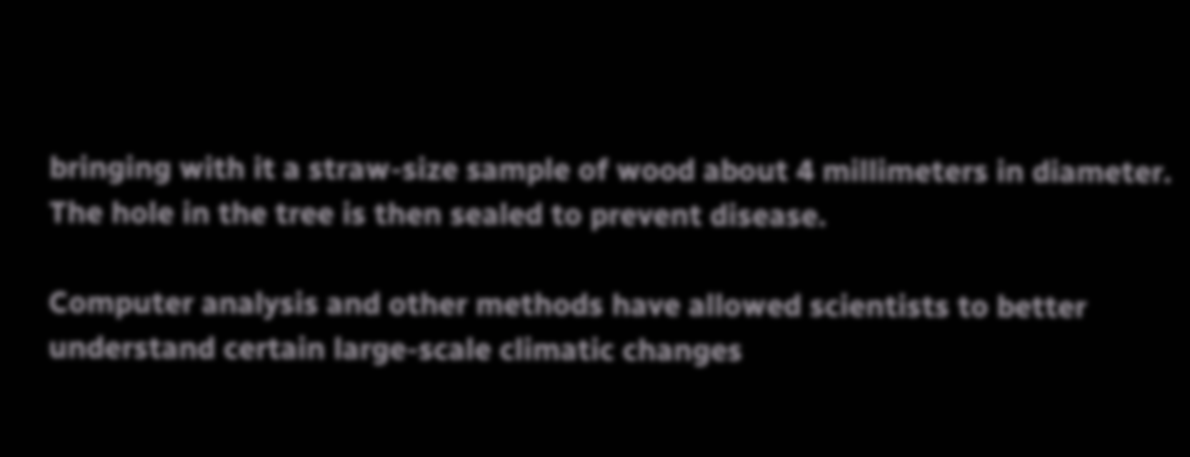bringing with it a straw-size sample of wood about 4 millimeters in diameter. The hole in the tree is then sealed to prevent disease.

Computer analysis and other methods have allowed scientists to better understand certain large-scale climatic changes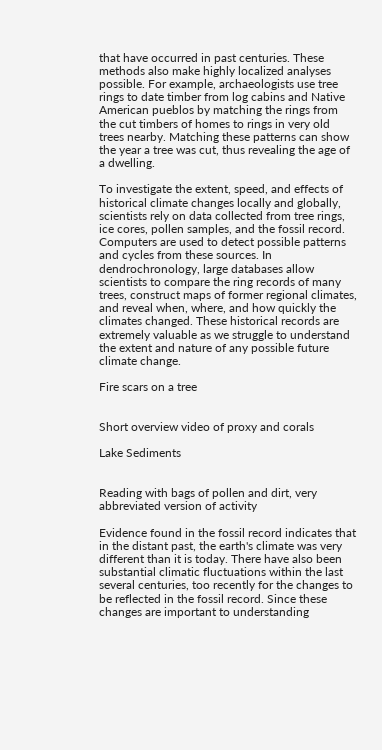that have occurred in past centuries. These methods also make highly localized analyses possible. For example, archaeologists use tree rings to date timber from log cabins and Native American pueblos by matching the rings from the cut timbers of homes to rings in very old trees nearby. Matching these patterns can show the year a tree was cut, thus revealing the age of a dwelling.

To investigate the extent, speed, and effects of historical climate changes locally and globally, scientists rely on data collected from tree rings, ice cores, pollen samples, and the fossil record. Computers are used to detect possible patterns and cycles from these sources. In dendrochronology, large databases allow scientists to compare the ring records of many trees, construct maps of former regional climates, and reveal when, where, and how quickly the climates changed. These historical records are extremely valuable as we struggle to understand the extent and nature of any possible future climate change.

Fire scars on a tree


Short overview video of proxy and corals

Lake Sediments


Reading with bags of pollen and dirt, very abbreviated version of activity

Evidence found in the fossil record indicates that in the distant past, the earth's climate was very different than it is today. There have also been substantial climatic fluctuations within the last several centuries, too recently for the changes to be reflected in the fossil record. Since these changes are important to understanding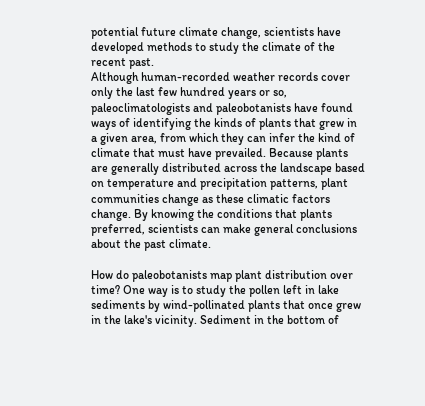potential future climate change, scientists have developed methods to study the climate of the recent past.
Although human-recorded weather records cover only the last few hundred years or so, paleoclimatologists and paleobotanists have found ways of identifying the kinds of plants that grew in a given area, from which they can infer the kind of climate that must have prevailed. Because plants are generally distributed across the landscape based on temperature and precipitation patterns, plant communities change as these climatic factors change. By knowing the conditions that plants preferred, scientists can make general conclusions about the past climate.

How do paleobotanists map plant distribution over time? One way is to study the pollen left in lake sediments by wind-pollinated plants that once grew in the lake's vicinity. Sediment in the bottom of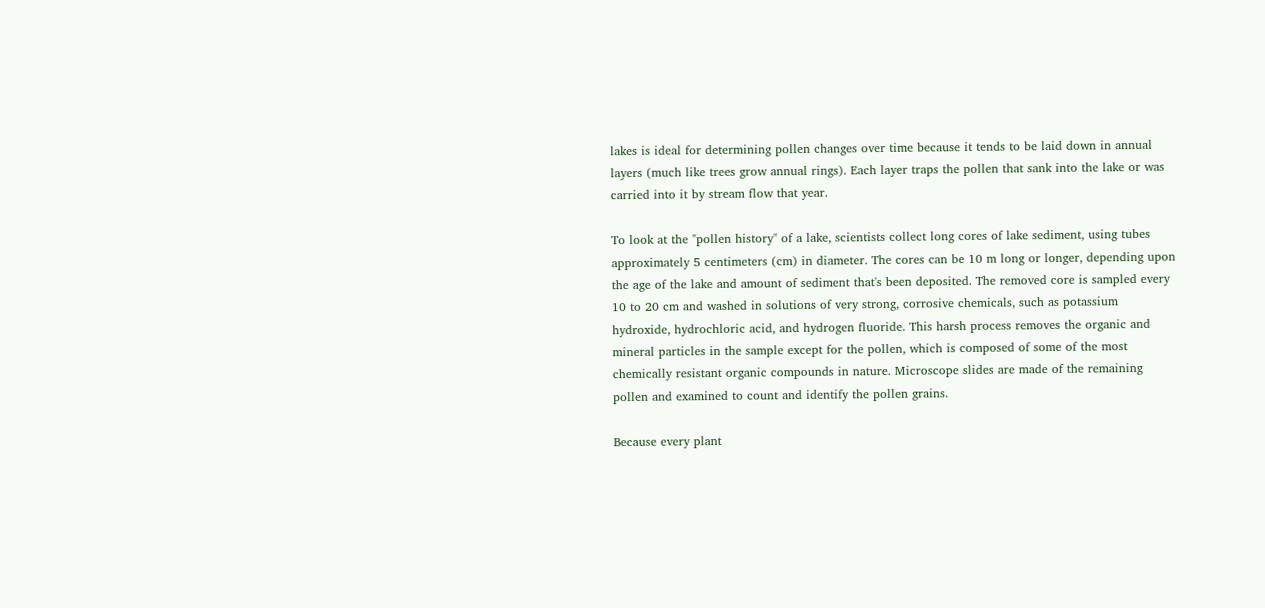lakes is ideal for determining pollen changes over time because it tends to be laid down in annual layers (much like trees grow annual rings). Each layer traps the pollen that sank into the lake or was carried into it by stream flow that year.

To look at the "pollen history" of a lake, scientists collect long cores of lake sediment, using tubes approximately 5 centimeters (cm) in diameter. The cores can be 10 m long or longer, depending upon the age of the lake and amount of sediment that's been deposited. The removed core is sampled every 10 to 20 cm and washed in solutions of very strong, corrosive chemicals, such as potassium hydroxide, hydrochloric acid, and hydrogen fluoride. This harsh process removes the organic and mineral particles in the sample except for the pollen, which is composed of some of the most chemically resistant organic compounds in nature. Microscope slides are made of the remaining pollen and examined to count and identify the pollen grains.

Because every plant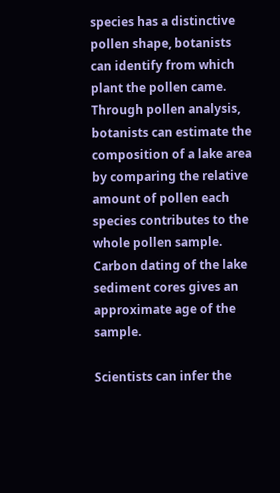species has a distinctive pollen shape, botanists can identify from which plant the pollen came. Through pollen analysis, botanists can estimate the composition of a lake area by comparing the relative amount of pollen each species contributes to the whole pollen sample. Carbon dating of the lake sediment cores gives an approximate age of the sample.

Scientists can infer the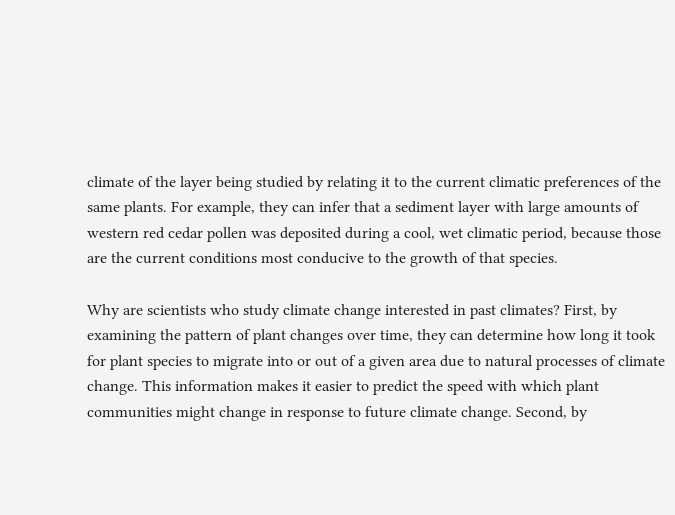climate of the layer being studied by relating it to the current climatic preferences of the same plants. For example, they can infer that a sediment layer with large amounts of western red cedar pollen was deposited during a cool, wet climatic period, because those are the current conditions most conducive to the growth of that species.

Why are scientists who study climate change interested in past climates? First, by examining the pattern of plant changes over time, they can determine how long it took for plant species to migrate into or out of a given area due to natural processes of climate change. This information makes it easier to predict the speed with which plant communities might change in response to future climate change. Second, by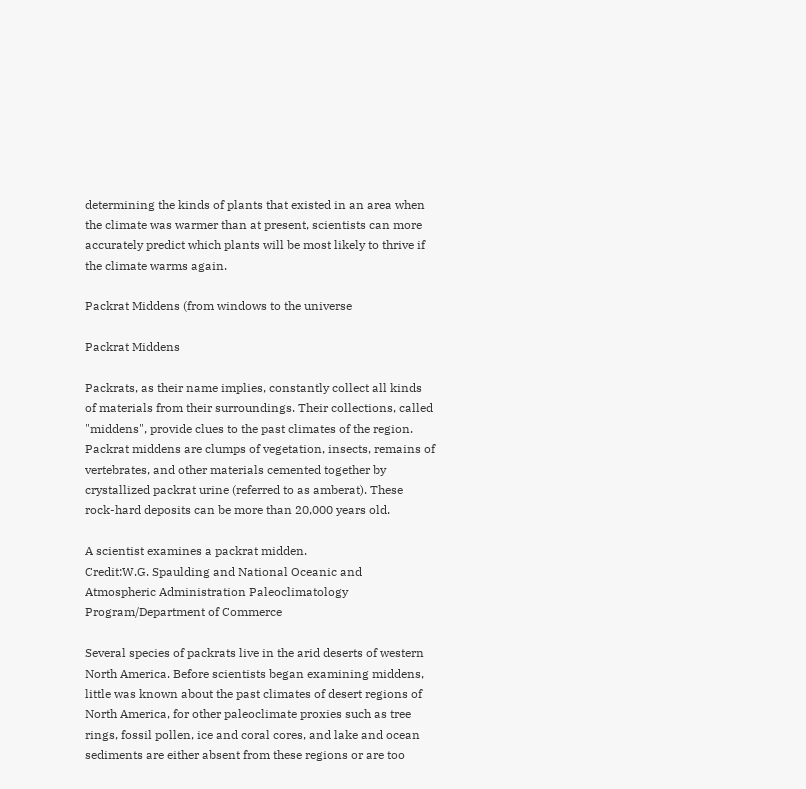determining the kinds of plants that existed in an area when the climate was warmer than at present, scientists can more accurately predict which plants will be most likely to thrive if the climate warms again.

Packrat Middens (from windows to the universe

Packrat Middens

Packrats, as their name implies, constantly collect all kinds of materials from their surroundings. Their collections, called "middens", provide clues to the past climates of the region. Packrat middens are clumps of vegetation, insects, remains of vertebrates, and other materials cemented together by crystallized packrat urine (referred to as amberat). These rock-hard deposits can be more than 20,000 years old.

A scientist examines a packrat midden.
Credit:W.G. Spaulding and National Oceanic and Atmospheric Administration Paleoclimatology Program/Department of Commerce

Several species of packrats live in the arid deserts of western North America. Before scientists began examining middens, little was known about the past climates of desert regions of North America, for other paleoclimate proxies such as tree rings, fossil pollen, ice and coral cores, and lake and ocean sediments are either absent from these regions or are too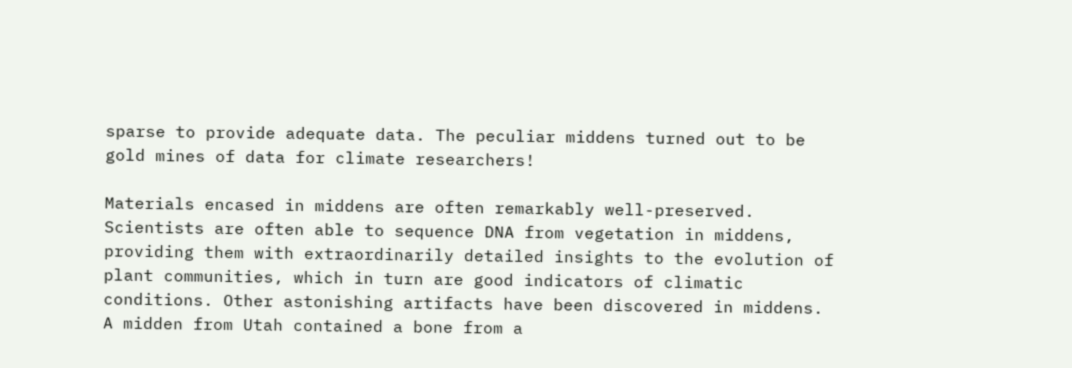sparse to provide adequate data. The peculiar middens turned out to be gold mines of data for climate researchers!

Materials encased in middens are often remarkably well-preserved. Scientists are often able to sequence DNA from vegetation in middens, providing them with extraordinarily detailed insights to the evolution of plant communities, which in turn are good indicators of climatic conditions. Other astonishing artifacts have been discovered in middens. A midden from Utah contained a bone from a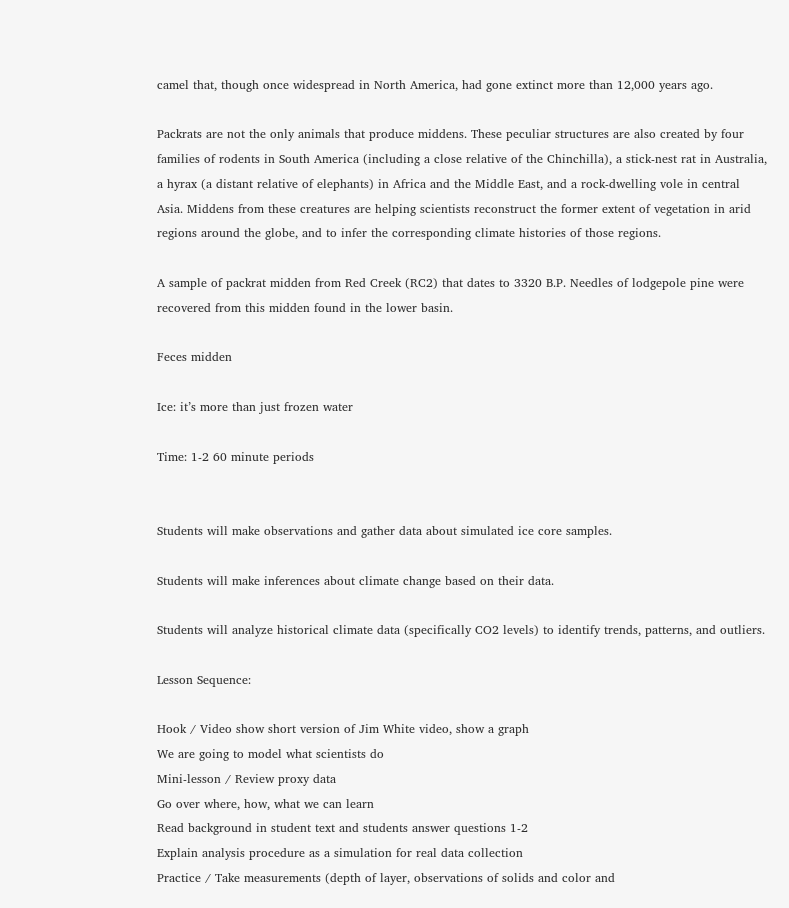camel that, though once widespread in North America, had gone extinct more than 12,000 years ago.

Packrats are not the only animals that produce middens. These peculiar structures are also created by four families of rodents in South America (including a close relative of the Chinchilla), a stick-nest rat in Australia, a hyrax (a distant relative of elephants) in Africa and the Middle East, and a rock-dwelling vole in central Asia. Middens from these creatures are helping scientists reconstruct the former extent of vegetation in arid regions around the globe, and to infer the corresponding climate histories of those regions.

A sample of packrat midden from Red Creek (RC2) that dates to 3320 B.P. Needles of lodgepole pine were recovered from this midden found in the lower basin.

Feces midden

Ice: it’s more than just frozen water

Time: 1-2 60 minute periods


Students will make observations and gather data about simulated ice core samples.

Students will make inferences about climate change based on their data.

Students will analyze historical climate data (specifically CO2 levels) to identify trends, patterns, and outliers.

Lesson Sequence:

Hook / Video show short version of Jim White video, show a graph
We are going to model what scientists do
Mini-lesson / Review proxy data
Go over where, how, what we can learn
Read background in student text and students answer questions 1-2
Explain analysis procedure as a simulation for real data collection
Practice / Take measurements (depth of layer, observations of solids and color and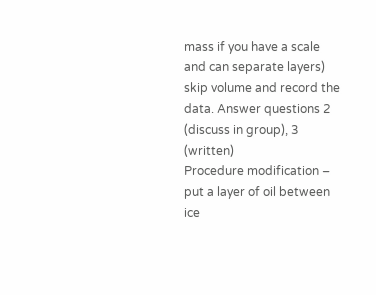mass if you have a scale and can separate layers) skip volume and record the data. Answer questions 2 (discuss in group), 3 (written)
Procedure modification – put a layer of oil between ice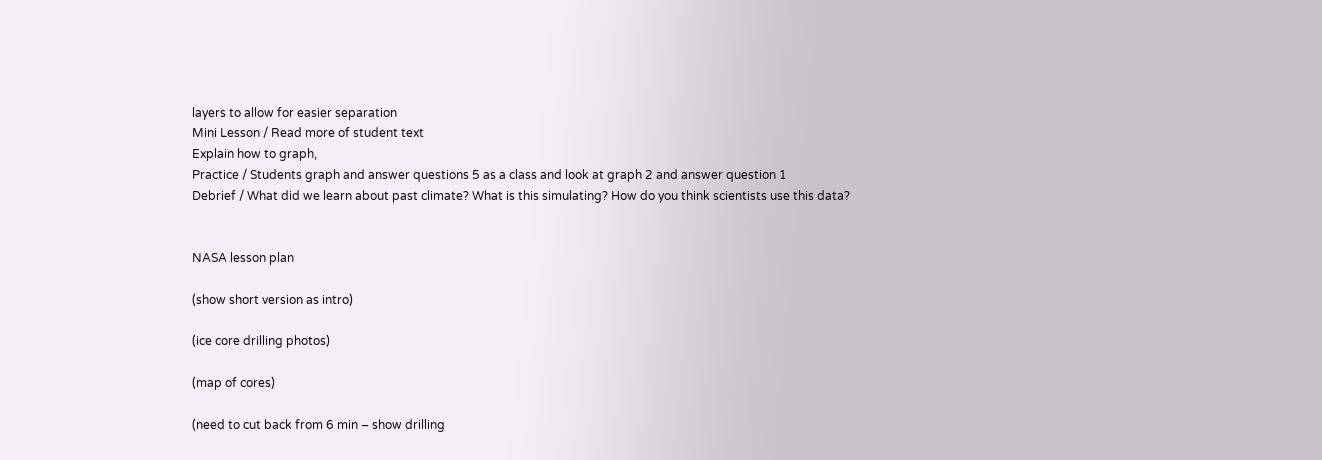layers to allow for easier separation
Mini Lesson / Read more of student text
Explain how to graph,
Practice / Students graph and answer questions 5 as a class and look at graph 2 and answer question 1
Debrief / What did we learn about past climate? What is this simulating? How do you think scientists use this data?


NASA lesson plan

(show short version as intro)

(ice core drilling photos)

(map of cores)

(need to cut back from 6 min – show drilling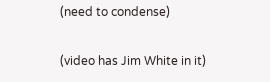(need to condense)

(video has Jim White in it)